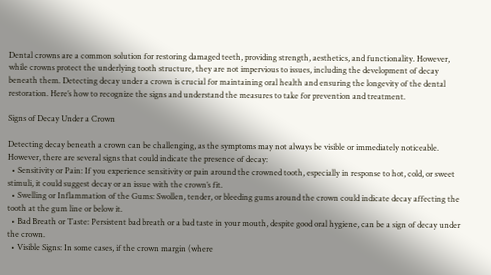Dental crowns are a common solution for restoring damaged teeth, providing strength, aesthetics, and functionality. However, while crowns protect the underlying tooth structure, they are not impervious to issues, including the development of decay beneath them. Detecting decay under a crown is crucial for maintaining oral health and ensuring the longevity of the dental restoration. Here’s how to recognize the signs and understand the measures to take for prevention and treatment.

Signs of Decay Under a Crown

Detecting decay beneath a crown can be challenging, as the symptoms may not always be visible or immediately noticeable. However, there are several signs that could indicate the presence of decay:
  • Sensitivity or Pain: If you experience sensitivity or pain around the crowned tooth, especially in response to hot, cold, or sweet stimuli, it could suggest decay or an issue with the crown’s fit.
  • Swelling or Inflammation of the Gums: Swollen, tender, or bleeding gums around the crown could indicate decay affecting the tooth at the gum line or below it.
  • Bad Breath or Taste: Persistent bad breath or a bad taste in your mouth, despite good oral hygiene, can be a sign of decay under the crown.
  • Visible Signs: In some cases, if the crown margin (where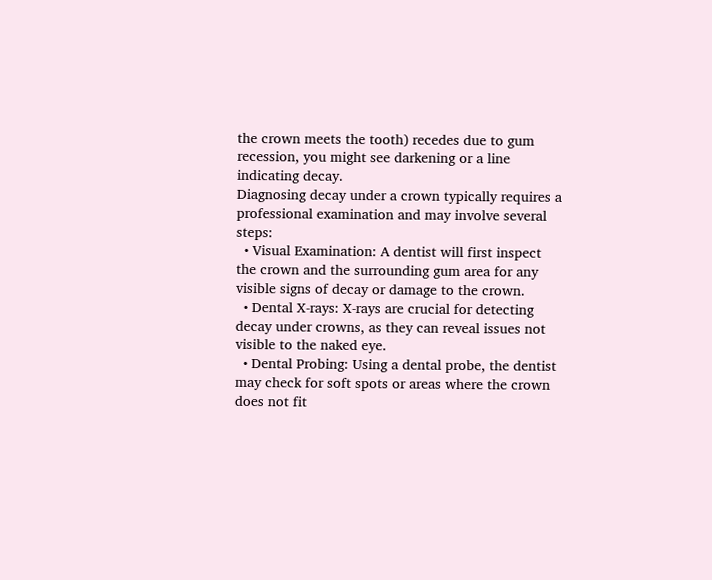the crown meets the tooth) recedes due to gum recession, you might see darkening or a line indicating decay.
Diagnosing decay under a crown typically requires a professional examination and may involve several steps:
  • Visual Examination: A dentist will first inspect the crown and the surrounding gum area for any visible signs of decay or damage to the crown.
  • Dental X-rays: X-rays are crucial for detecting decay under crowns, as they can reveal issues not visible to the naked eye.
  • Dental Probing: Using a dental probe, the dentist may check for soft spots or areas where the crown does not fit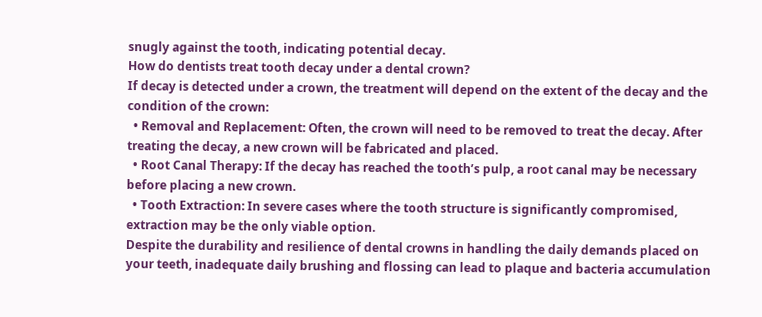snugly against the tooth, indicating potential decay.
How do dentists treat tooth decay under a dental crown?
If decay is detected under a crown, the treatment will depend on the extent of the decay and the condition of the crown:
  • Removal and Replacement: Often, the crown will need to be removed to treat the decay. After treating the decay, a new crown will be fabricated and placed.
  • Root Canal Therapy: If the decay has reached the tooth’s pulp, a root canal may be necessary before placing a new crown.
  • Tooth Extraction: In severe cases where the tooth structure is significantly compromised, extraction may be the only viable option.
Despite the durability and resilience of dental crowns in handling the daily demands placed on your teeth, inadequate daily brushing and flossing can lead to plaque and bacteria accumulation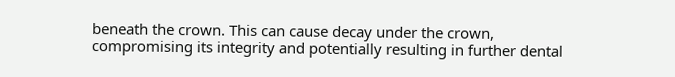beneath the crown. This can cause decay under the crown, compromising its integrity and potentially resulting in further dental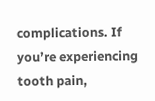complications. If you’re experiencing tooth pain,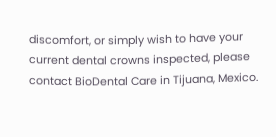discomfort, or simply wish to have your current dental crowns inspected, please contact BioDental Care in Tijuana, Mexico.